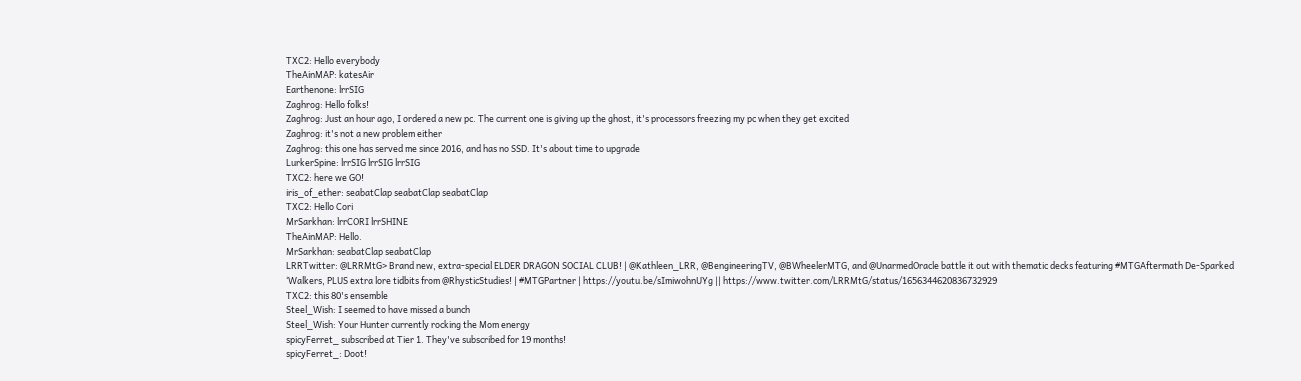TXC2: Hello everybody
TheAinMAP: katesAir
Earthenone: lrrSIG
Zaghrog: Hello folks!
Zaghrog: Just an hour ago, I ordered a new pc. The current one is giving up the ghost, it's processors freezing my pc when they get excited
Zaghrog: it's not a new problem either
Zaghrog: this one has served me since 2016, and has no SSD. It's about time to upgrade
LurkerSpine: lrrSIG lrrSIG lrrSIG
TXC2: here we GO!
iris_of_ether: seabatClap seabatClap seabatClap
TXC2: Hello Cori
MrSarkhan: lrrCORI lrrSHINE
TheAinMAP: Hello.
MrSarkhan: seabatClap seabatClap
LRRTwitter: @LRRMtG> Brand new, extra-special ELDER DRAGON SOCIAL CLUB! | @Kathleen_LRR, @BengineeringTV, @BWheelerMTG, and @UnarmedOracle battle it out with thematic decks featuring #MTGAftermath De-Sparked ‘Walkers, PLUS extra lore tidbits from @RhysticStudies! | #MTGPartner | https://youtu.be/sImiwohnUYg || https://www.twitter.com/LRRMtG/status/1656344620836732929
TXC2: this 80's ensemble
Steel_Wish: I seemed to have missed a bunch
Steel_Wish: Your Hunter currently rocking the Mom energy
spicyFerret_ subscribed at Tier 1. They've subscribed for 19 months!
spicyFerret_: Doot!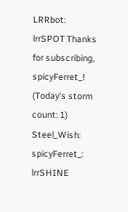LRRbot: lrrSPOT Thanks for subscribing, spicyFerret_! (Today's storm count: 1)
Steel_Wish:
spicyFerret_: lrrSHINE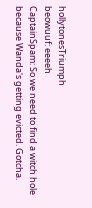hollytonesTriumph
beowuuf: eeeeh
CaptainSpam: So we need to find a witch hole because Wanda's getting evicted. Gotcha.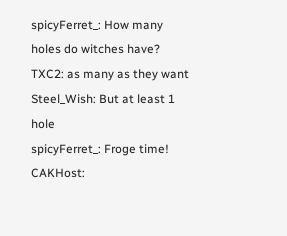spicyFerret_: How many holes do witches have?
TXC2: as many as they want
Steel_Wish: But at least 1 hole
spicyFerret_: Froge time!
CAKHost: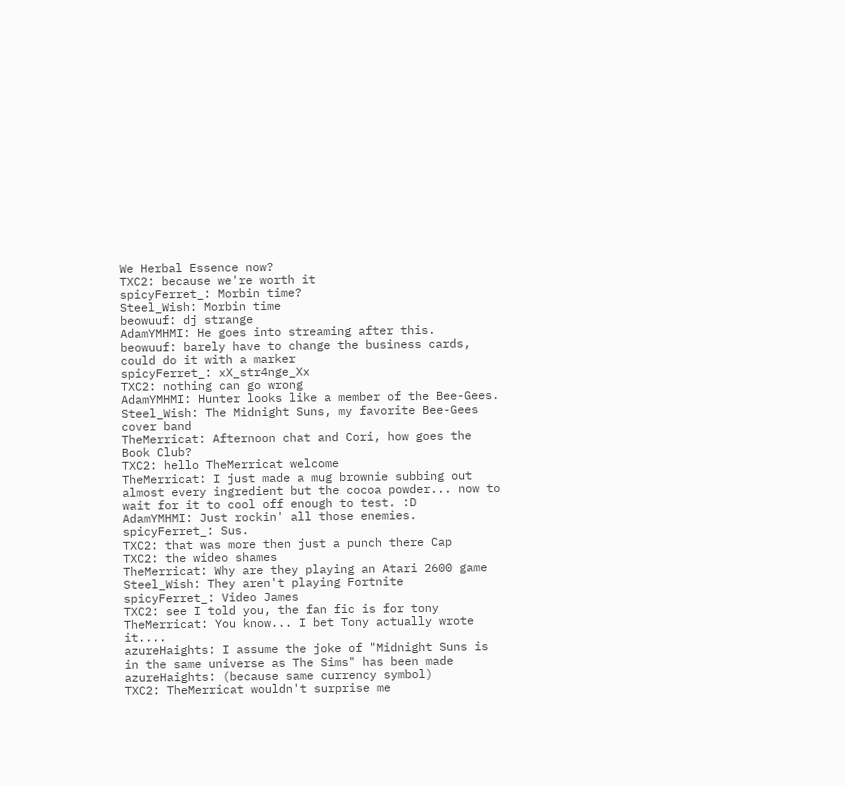We Herbal Essence now?
TXC2: because we're worth it
spicyFerret_: Morbin time?
Steel_Wish: Morbin time
beowuuf: dj strange
AdamYMHMI: He goes into streaming after this.
beowuuf: barely have to change the business cards, could do it with a marker
spicyFerret_: xX_str4nge_Xx
TXC2: nothing can go wrong
AdamYMHMI: Hunter looks like a member of the Bee-Gees.
Steel_Wish: The Midnight Suns, my favorite Bee-Gees cover band
TheMerricat: Afternoon chat and Cori, how goes the Book Club?
TXC2: hello TheMerricat welcome
TheMerricat: I just made a mug brownie subbing out almost every ingredient but the cocoa powder... now to wait for it to cool off enough to test. :D
AdamYMHMI: Just rockin' all those enemies.
spicyFerret_: Sus.
TXC2: that was more then just a punch there Cap
TXC2: the wideo shames
TheMerricat: Why are they playing an Atari 2600 game
Steel_Wish: They aren't playing Fortnite
spicyFerret_: Video James
TXC2: see I told you, the fan fic is for tony
TheMerricat: You know... I bet Tony actually wrote it....
azureHaights: I assume the joke of "Midnight Suns is in the same universe as The Sims" has been made
azureHaights: (because same currency symbol)
TXC2: TheMerricat wouldn't surprise me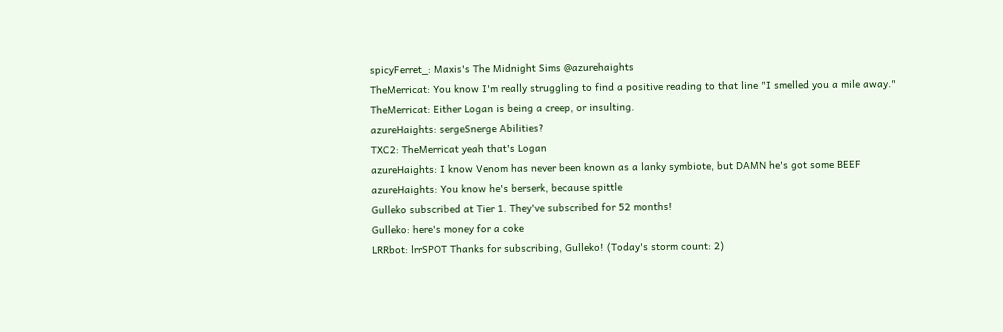spicyFerret_: Maxis's The Midnight Sims @azurehaights
TheMerricat: You know I'm really struggling to find a positive reading to that line "I smelled you a mile away."
TheMerricat: Either Logan is being a creep, or insulting.
azureHaights: sergeSnerge Abilities?
TXC2: TheMerricat yeah that's Logan
azureHaights: I know Venom has never been known as a lanky symbiote, but DAMN he's got some BEEF
azureHaights: You know he's berserk, because spittle
Gulleko subscribed at Tier 1. They've subscribed for 52 months!
Gulleko: here's money for a coke
LRRbot: lrrSPOT Thanks for subscribing, Gulleko! (Today's storm count: 2)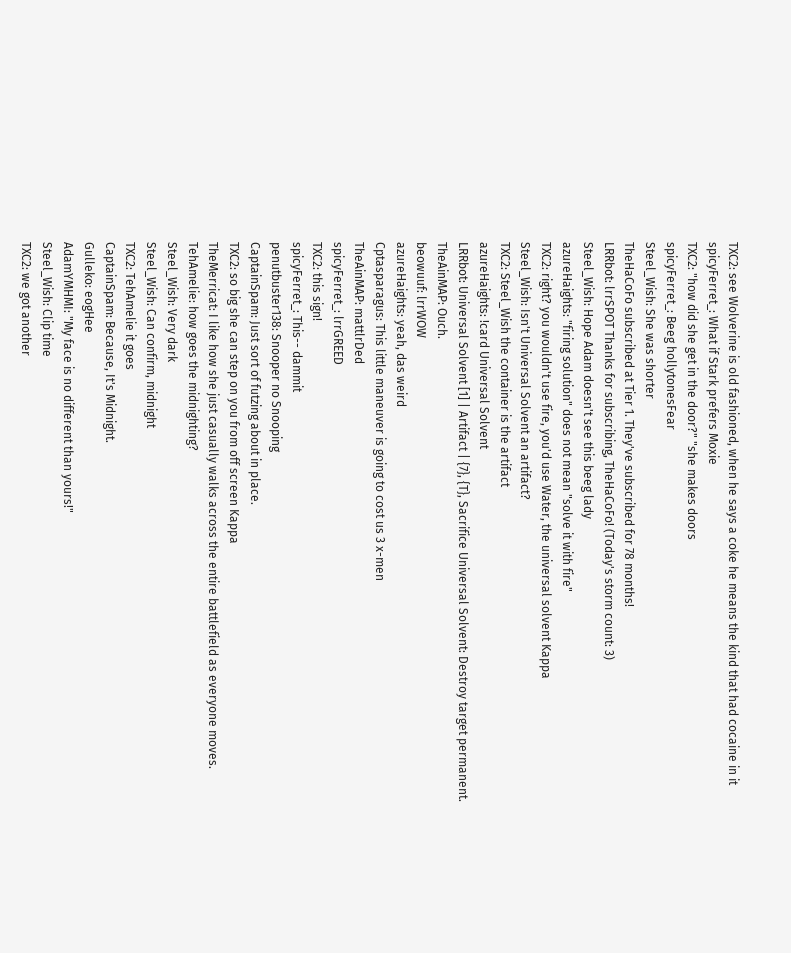TXC2: see Wolverine is old fashioned, when he says a coke he means the kind that had cocaine in it
spicyFerret_: What if Stark prefers Moxie
TXC2: "how did she get in the door?" "she makes doors
spicyFerret_: Beeg hollytonesFear
Steel_Wish: She was shorter
TheHaCoFo subscribed at Tier 1. They've subscribed for 78 months!
LRRbot: lrrSPOT Thanks for subscribing, TheHaCoFo! (Today's storm count: 3)
Steel_Wish: Hope Adam doesn't see this beeg lady
azureHaights: "firing solution" does not mean "solve it with fire"
TXC2: right? you wouldn't use fire, you'd use Water, the universal solvent Kappa
Steel_Wish: Isn't Universal Solvent an artifact?
TXC2: Steel_Wish the container is the artifact
azureHaights: !card Universal Solvent
LRRbot: Universal Solvent [1] | Artifact | {7}, {T}, Sacrifice Universal Solvent: Destroy target permanent.
TheAinMAP: Ouch.
beowuuf: lrrWOW
azureHaights: yeah, das weird
Cptasparagus: This little maneuver is going to cost us 3 x-men
TheAinMAP: mattlrDed
spicyFerret_: lrrGREED
TXC2: this sign!
spicyFerret_: This-- dammit
penutbuster138: Snooper no Snooping
CaptainSpam: Just sort of futzing about in place.
TXC2: so big she can step on you from off screen Kappa
TheMerricat: I like how she just casually walks across the entire battlefield as everyone moves.
TehAmelie: how goes the midnighting?
Steel_Wish: Very dark
Steel_Wish: Can confirm, midnight
TXC2: TehAmelie it goes
CaptainSpam: Because, It's Midnight.
Gulleko: eogHee
AdamYMHMI: "My face is no different than yours!"
Steel_Wish: Clip time
TXC2: we got another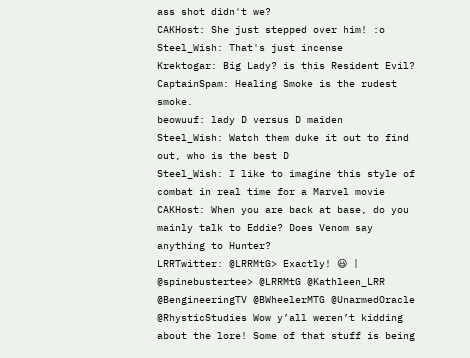ass shot didn't we?
CAKHost: She just stepped over him! :o
Steel_Wish: That's just incense
Krektogar: Big Lady? is this Resident Evil?
CaptainSpam: Healing Smoke is the rudest smoke.
beowuuf: lady D versus D maiden
Steel_Wish: Watch them duke it out to find out, who is the best D
Steel_Wish: I like to imagine this style of combat in real time for a Marvel movie
CAKHost: When you are back at base, do you mainly talk to Eddie? Does Venom say anything to Hunter?
LRRTwitter: @LRRMtG> Exactly! 😃 | @spinebustertee> @LRRMtG @Kathleen_LRR @BengineeringTV @BWheelerMTG @UnarmedOracle @RhysticStudies Wow y’all weren’t kidding about the lore! Some of that stuff is being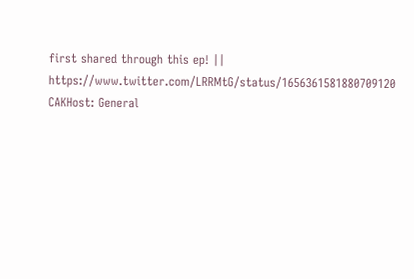first shared through this ep! || https://www.twitter.com/LRRMtG/status/1656361581880709120
CAKHost: General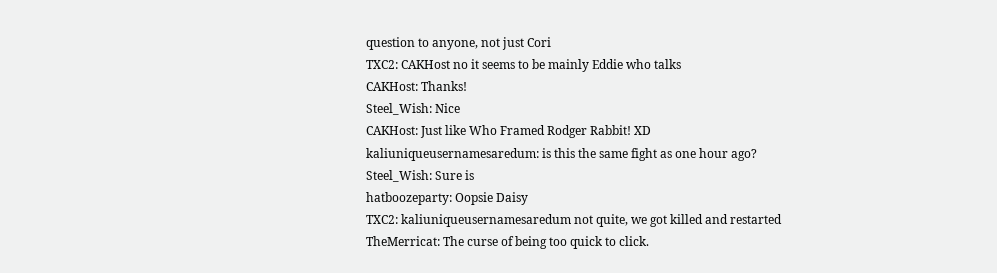question to anyone, not just Cori
TXC2: CAKHost no it seems to be mainly Eddie who talks
CAKHost: Thanks!
Steel_Wish: Nice
CAKHost: Just like Who Framed Rodger Rabbit! XD
kaliuniqueusernamesaredum: is this the same fight as one hour ago?
Steel_Wish: Sure is
hatboozeparty: Oopsie Daisy
TXC2: kaliuniqueusernamesaredum not quite, we got killed and restarted
TheMerricat: The curse of being too quick to click.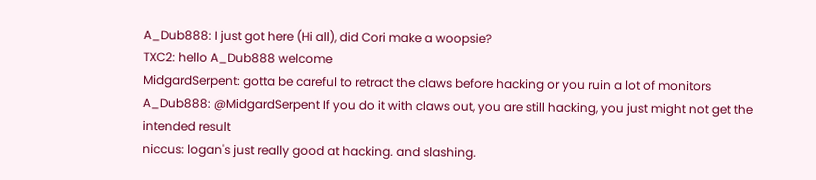A_Dub888: I just got here (Hi all), did Cori make a woopsie?
TXC2: hello A_Dub888 welcome
MidgardSerpent: gotta be careful to retract the claws before hacking or you ruin a lot of monitors
A_Dub888: @MidgardSerpent If you do it with claws out, you are still hacking, you just might not get the intended result
niccus: logan's just really good at hacking. and slashing.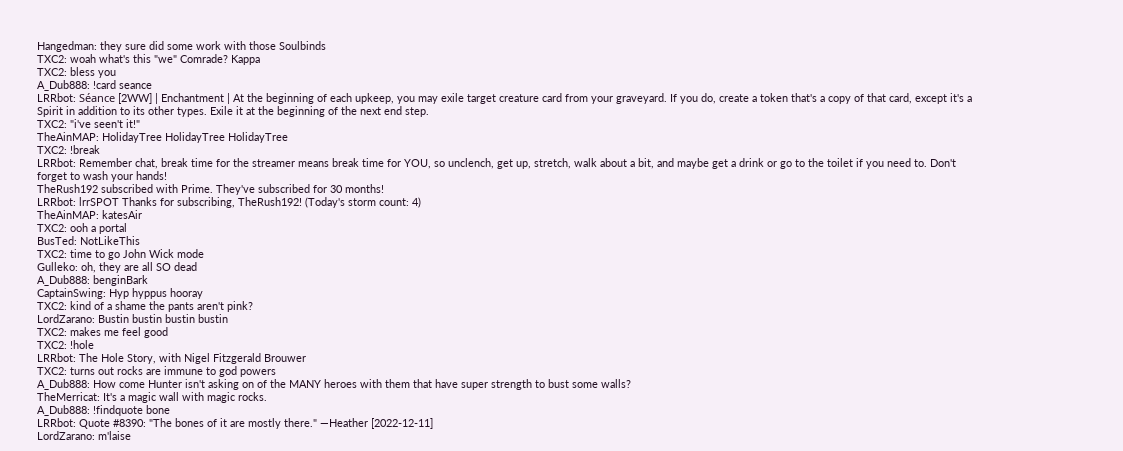Hangedman: they sure did some work with those Soulbinds
TXC2: woah what's this "we" Comrade? Kappa
TXC2: bless you
A_Dub888: !card seance
LRRbot: Séance [2WW] | Enchantment | At the beginning of each upkeep, you may exile target creature card from your graveyard. If you do, create a token that's a copy of that card, except it's a Spirit in addition to its other types. Exile it at the beginning of the next end step.
TXC2: "i've seen't it!"
TheAinMAP: HolidayTree HolidayTree HolidayTree
TXC2: !break
LRRbot: Remember chat, break time for the streamer means break time for YOU, so unclench, get up, stretch, walk about a bit, and maybe get a drink or go to the toilet if you need to. Don't forget to wash your hands!
TheRush192 subscribed with Prime. They've subscribed for 30 months!
LRRbot: lrrSPOT Thanks for subscribing, TheRush192! (Today's storm count: 4)
TheAinMAP: katesAir
TXC2: ooh a portal
BusTed: NotLikeThis
TXC2: time to go John Wick mode
Gulleko: oh, they are all SO dead
A_Dub888: benginBark
CaptainSwing: Hyp hyppus hooray
TXC2: kind of a shame the pants aren't pink?
LordZarano: Bustin bustin bustin bustin
TXC2: makes me feel good
TXC2: !hole
LRRbot: The Hole Story, with Nigel Fitzgerald Brouwer
TXC2: turns out rocks are immune to god powers
A_Dub888: How come Hunter isn't asking on of the MANY heroes with them that have super strength to bust some walls?
TheMerricat: It's a magic wall with magic rocks.
A_Dub888: !findquote bone
LRRbot: Quote #8390: "The bones of it are mostly there." —Heather [2022-12-11]
LordZarano: m'laise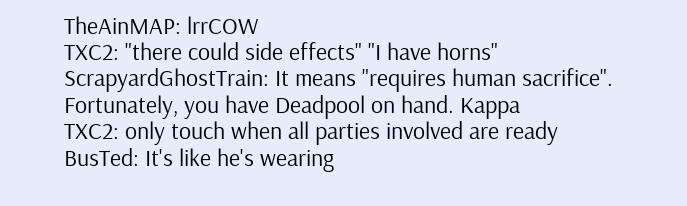TheAinMAP: lrrCOW
TXC2: "there could side effects" "I have horns"
ScrapyardGhostTrain: It means "requires human sacrifice". Fortunately, you have Deadpool on hand. Kappa
TXC2: only touch when all parties involved are ready
BusTed: It's like he's wearing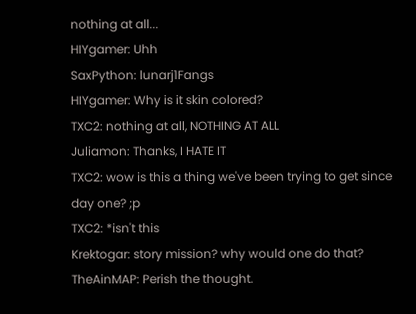nothing at all...
HIYgamer: Uhh
SaxPython: lunarj1Fangs
HIYgamer: Why is it skin colored?
TXC2: nothing at all, NOTHING AT ALL
Juliamon: Thanks, I HATE IT
TXC2: wow is this a thing we've been trying to get since day one? ;p
TXC2: *isn't this
Krektogar: story mission? why would one do that?
TheAinMAP: Perish the thought.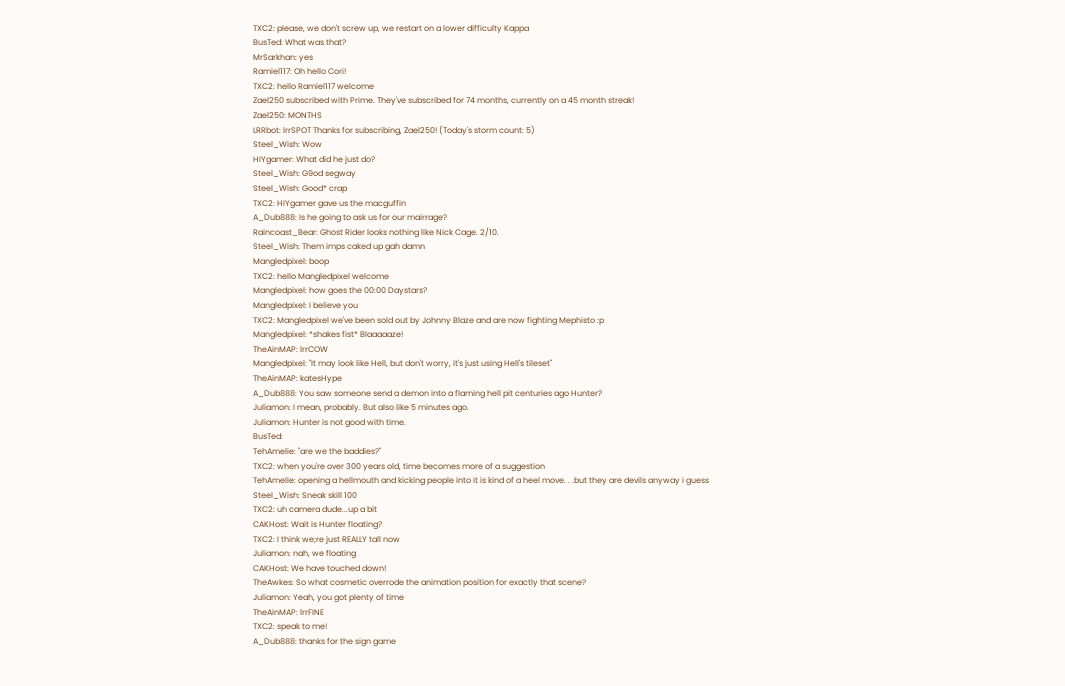TXC2: please, we don't screw up, we restart on a lower difficulty Kappa
BusTed: What was that?
MrSarkhan: yes
Ramiel117: Oh hello Cori!
TXC2: hello Ramiel117 welcome
Zael250 subscribed with Prime. They've subscribed for 74 months, currently on a 45 month streak!
Zael250: MONTHS
LRRbot: lrrSPOT Thanks for subscribing, Zael250! (Today's storm count: 5)
Steel_Wish: Wow
HIYgamer: What did he just do?
Steel_Wish: G9od segway
Steel_Wish: Good* crap
TXC2: HIYgamer gave us the macguffin
A_Dub888: Is he going to ask us for our mairrage?
Raincoast_Bear: Ghost Rider looks nothing like Nick Cage. 2/10.
Steel_Wish: Them imps caked up gah damn
Mangledpixel: boop
TXC2: hello Mangledpixel welcome
Mangledpixel: how goes the 00:00 Daystars?
Mangledpixel: I believe you
TXC2: Mangledpixel we've been sold out by Johnny Blaze and are now fighting Mephisto :p
Mangledpixel: *shakes fist* Blaaaaaze!
TheAinMAP: lrrCOW
Mangledpixel: "It may look like Hell, but don't worry, it's just using Hell's tileset"
TheAinMAP: katesHype
A_Dub888: You saw someone send a demon into a flaming hell pit centuries ago Hunter?
Juliamon: I mean, probably. But also like 5 minutes ago.
Juliamon: Hunter is not good with time.
BusTed:
TehAmelie: "are we the baddies?"
TXC2: when you're over 300 years old, time becomes more of a suggestion
TehAmelie: opening a hellmouth and kicking people into it is kind of a heel move. . .but they are devils anyway i guess
Steel_Wish: Sneak skill 100
TXC2: uh camera dude...up a bit
CAKHost: Wait is Hunter floating?
TXC2: I think we;re just REALLY tall now
Juliamon: nah, we floating
CAKHost: We have touched down!
TheAwkes: So what cosmetic overrode the animation position for exactly that scene?
Juliamon: Yeah, you got plenty of time
TheAinMAP: lrrFINE
TXC2: speak to me!
A_Dub888: thanks for the sign game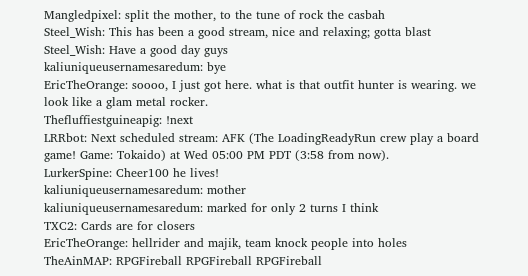Mangledpixel: split the mother, to the tune of rock the casbah
Steel_Wish: This has been a good stream, nice and relaxing; gotta blast
Steel_Wish: Have a good day guys
kaliuniqueusernamesaredum: bye
EricTheOrange: soooo, I just got here. what is that outfit hunter is wearing. we look like a glam metal rocker.
Thefluffiestguineapig: !next
LRRbot: Next scheduled stream: AFK (The LoadingReadyRun crew play a board game! Game: Tokaido) at Wed 05:00 PM PDT (3:58 from now).
LurkerSpine: Cheer100 he lives!
kaliuniqueusernamesaredum: mother
kaliuniqueusernamesaredum: marked for only 2 turns I think
TXC2: Cards are for closers
EricTheOrange: hellrider and majik, team knock people into holes
TheAinMAP: RPGFireball RPGFireball RPGFireball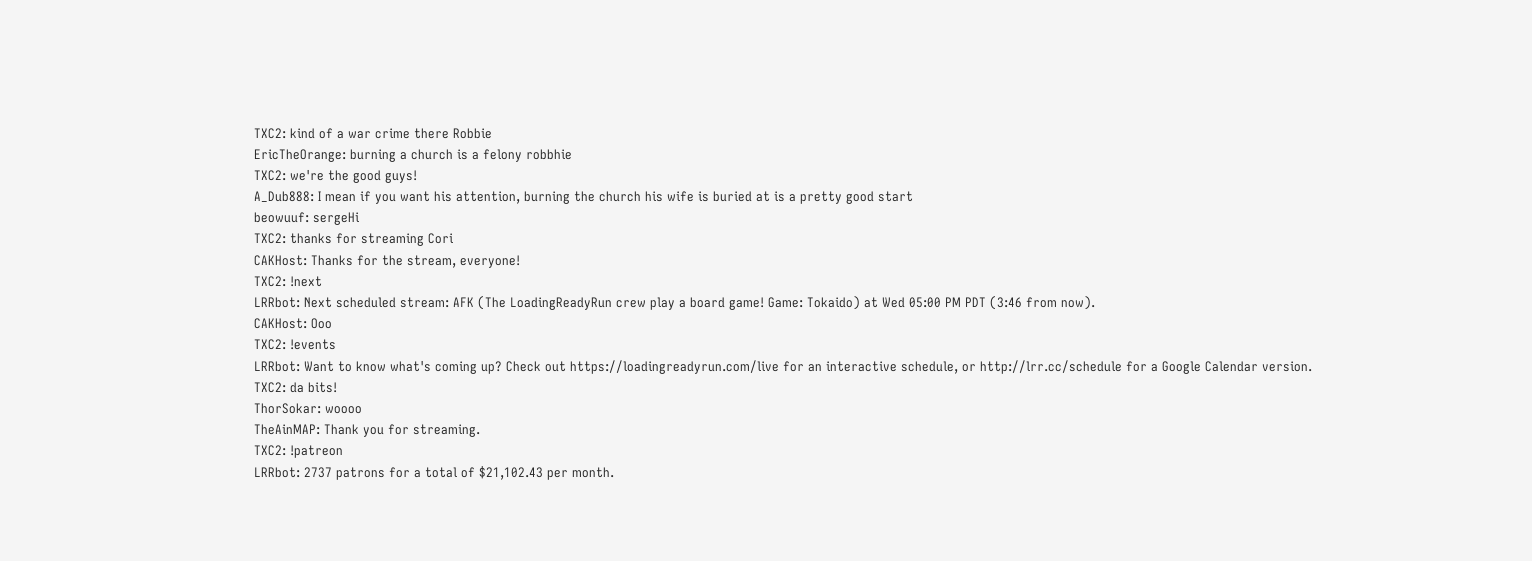TXC2: kind of a war crime there Robbie
EricTheOrange: burning a church is a felony robbhie
TXC2: we're the good guys!
A_Dub888: I mean if you want his attention, burning the church his wife is buried at is a pretty good start
beowuuf: sergeHi
TXC2: thanks for streaming Cori
CAKHost: Thanks for the stream, everyone!
TXC2: !next
LRRbot: Next scheduled stream: AFK (The LoadingReadyRun crew play a board game! Game: Tokaido) at Wed 05:00 PM PDT (3:46 from now).
CAKHost: Ooo
TXC2: !events
LRRbot: Want to know what's coming up? Check out https://loadingreadyrun.com/live for an interactive schedule, or http://lrr.cc/schedule for a Google Calendar version.
TXC2: da bits!
ThorSokar: woooo
TheAinMAP: Thank you for streaming.
TXC2: !patreon
LRRbot: 2737 patrons for a total of $21,102.43 per month.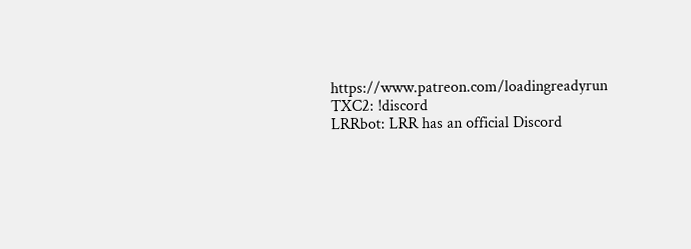https://www.patreon.com/loadingreadyrun
TXC2: !discord
LRRbot: LRR has an official Discord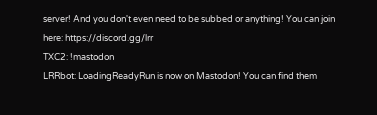server! And you don't even need to be subbed or anything! You can join here: https://discord.gg/lrr
TXC2: !mastodon
LRRbot: LoadingReadyRun is now on Mastodon! You can find them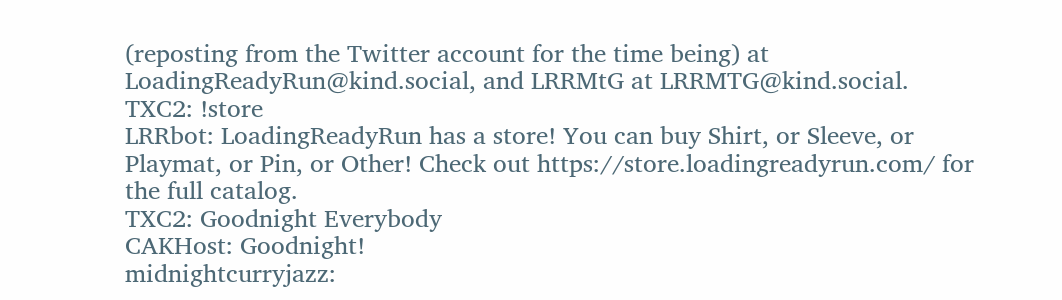(reposting from the Twitter account for the time being) at LoadingReadyRun@kind.social, and LRRMtG at LRRMTG@kind.social.
TXC2: !store
LRRbot: LoadingReadyRun has a store! You can buy Shirt, or Sleeve, or Playmat, or Pin, or Other! Check out https://store.loadingreadyrun.com/ for the full catalog.
TXC2: Goodnight Everybody
CAKHost: Goodnight!
midnightcurryjazz: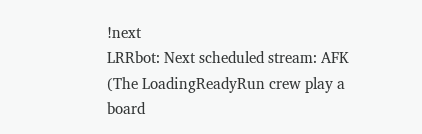!next
LRRbot: Next scheduled stream: AFK (The LoadingReadyRun crew play a board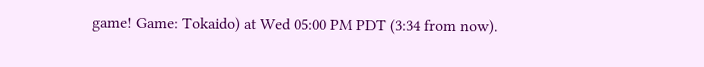game! Game: Tokaido) at Wed 05:00 PM PDT (3:34 from now).